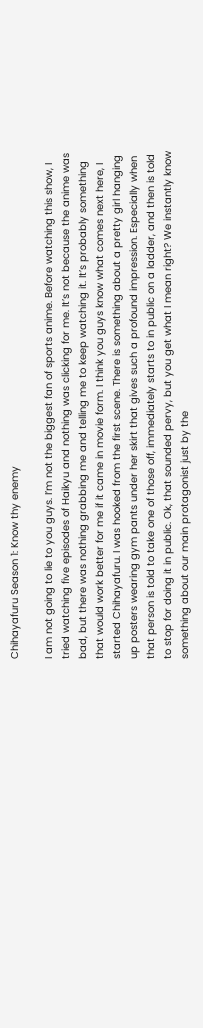Chihayafuru Season 1: Know thy enemy

I am not going to lie to you guys. I’m not the biggest fan of sports anime. Before watching this show, I tried watching five episodes of Haikyu and nothing was clicking for me. It’s not because the anime was bad, but there was nothing grabbing me and telling me to keep watching it. It’s probably something that would work better for me if it came in movie form. I think you guys know what comes next here, I started Chihayafuru. I was hooked from the first scene. There is something about a pretty girl hanging up posters wearing gym pants under her skirt that gives such a profound impression. Especially when that person is told to take one of those off, immediately starts to in public on a ladder, and then is told to stop for doing it in public. Ok, that sounded pervy, but you get what I mean right? We instantly know something about our main protagonist just by the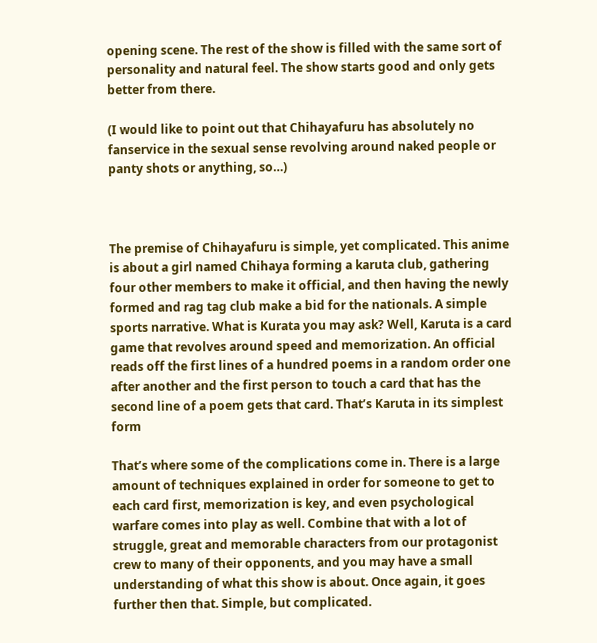opening scene. The rest of the show is filled with the same sort of personality and natural feel. The show starts good and only gets better from there.

(I would like to point out that Chihayafuru has absolutely no fanservice in the sexual sense revolving around naked people or panty shots or anything, so…)



The premise of Chihayafuru is simple, yet complicated. This anime is about a girl named Chihaya forming a karuta club, gathering four other members to make it official, and then having the newly formed and rag tag club make a bid for the nationals. A simple sports narrative. What is Kurata you may ask? Well, Karuta is a card game that revolves around speed and memorization. An official reads off the first lines of a hundred poems in a random order one after another and the first person to touch a card that has the second line of a poem gets that card. That’s Karuta in its simplest form

That’s where some of the complications come in. There is a large amount of techniques explained in order for someone to get to each card first, memorization is key, and even psychological warfare comes into play as well. Combine that with a lot of struggle, great and memorable characters from our protagonist crew to many of their opponents, and you may have a small understanding of what this show is about. Once again, it goes further then that. Simple, but complicated.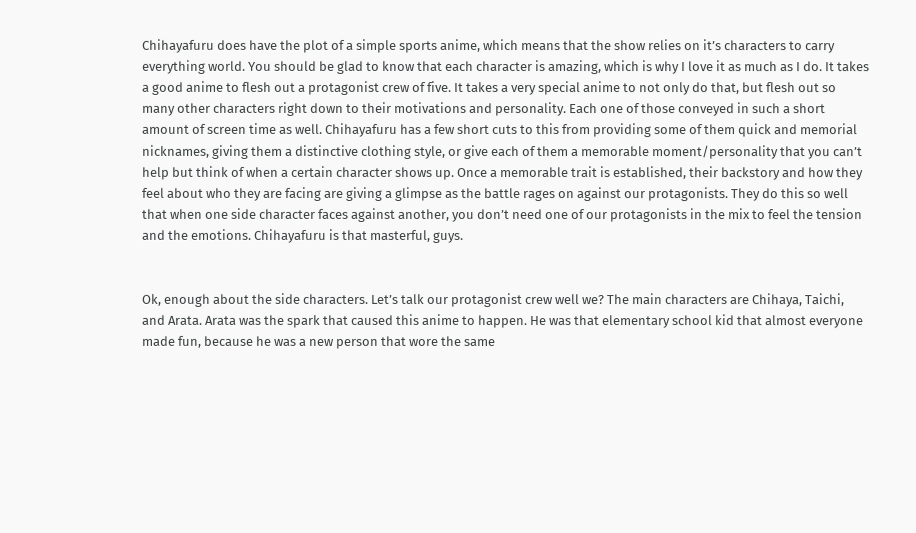Chihayafuru does have the plot of a simple sports anime, which means that the show relies on it’s characters to carry everything world. You should be glad to know that each character is amazing, which is why I love it as much as I do. It takes a good anime to flesh out a protagonist crew of five. It takes a very special anime to not only do that, but flesh out so many other characters right down to their motivations and personality. Each one of those conveyed in such a short amount of screen time as well. Chihayafuru has a few short cuts to this from providing some of them quick and memorial nicknames, giving them a distinctive clothing style, or give each of them a memorable moment/personality that you can’t help but think of when a certain character shows up. Once a memorable trait is established, their backstory and how they feel about who they are facing are giving a glimpse as the battle rages on against our protagonists. They do this so well that when one side character faces against another, you don’t need one of our protagonists in the mix to feel the tension and the emotions. Chihayafuru is that masterful, guys.


Ok, enough about the side characters. Let’s talk our protagonist crew well we? The main characters are Chihaya, Taichi, and Arata. Arata was the spark that caused this anime to happen. He was that elementary school kid that almost everyone made fun, because he was a new person that wore the same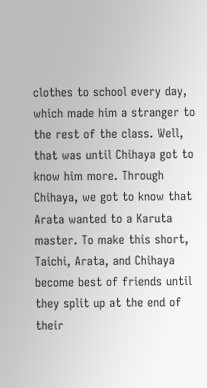clothes to school every day, which made him a stranger to the rest of the class. Well, that was until Chihaya got to know him more. Through Chihaya, we got to know that Arata wanted to a Karuta master. To make this short, Taichi, Arata, and Chihaya become best of friends until they split up at the end of their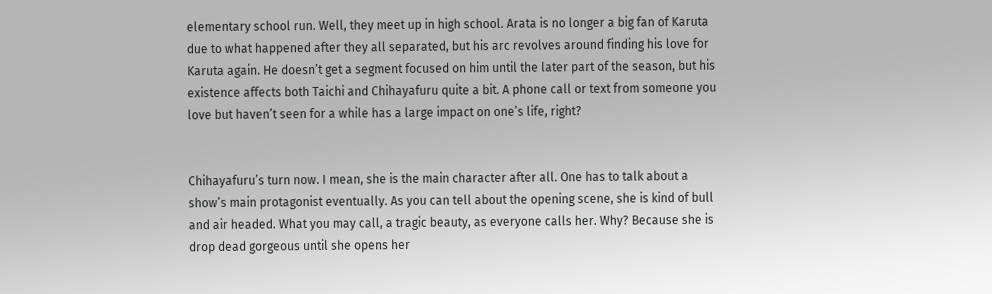elementary school run. Well, they meet up in high school. Arata is no longer a big fan of Karuta due to what happened after they all separated, but his arc revolves around finding his love for Karuta again. He doesn’t get a segment focused on him until the later part of the season, but his existence affects both Taichi and Chihayafuru quite a bit. A phone call or text from someone you love but haven’t seen for a while has a large impact on one’s life, right?


Chihayafuru’s turn now. I mean, she is the main character after all. One has to talk about a show’s main protagonist eventually. As you can tell about the opening scene, she is kind of bull and air headed. What you may call, a tragic beauty, as everyone calls her. Why? Because she is drop dead gorgeous until she opens her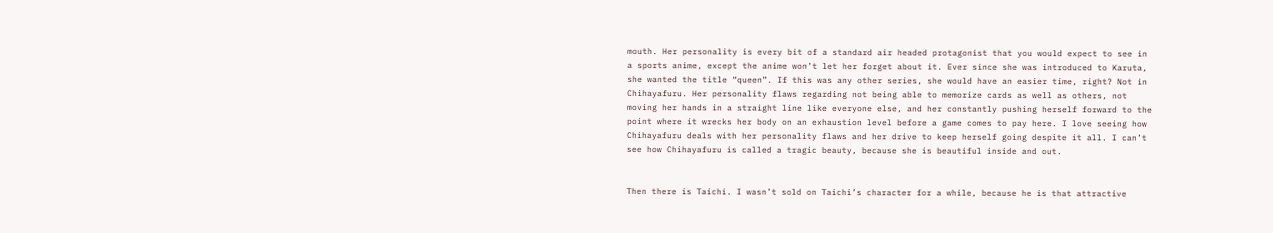mouth. Her personality is every bit of a standard air headed protagonist that you would expect to see in a sports anime, except the anime won’t let her forget about it. Ever since she was introduced to Karuta, she wanted the title “queen”. If this was any other series, she would have an easier time, right? Not in Chihayafuru. Her personality flaws regarding not being able to memorize cards as well as others, not moving her hands in a straight line like everyone else, and her constantly pushing herself forward to the point where it wrecks her body on an exhaustion level before a game comes to pay here. I love seeing how Chihayafuru deals with her personality flaws and her drive to keep herself going despite it all. I can’t see how Chihayafuru is called a tragic beauty, because she is beautiful inside and out.


Then there is Taichi. I wasn’t sold on Taichi’s character for a while, because he is that attractive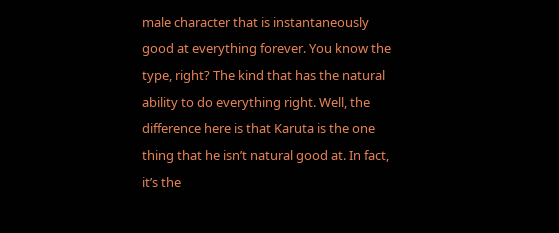male character that is instantaneously good at everything forever. You know the type, right? The kind that has the natural ability to do everything right. Well, the difference here is that Karuta is the one thing that he isn’t natural good at. In fact, it’s the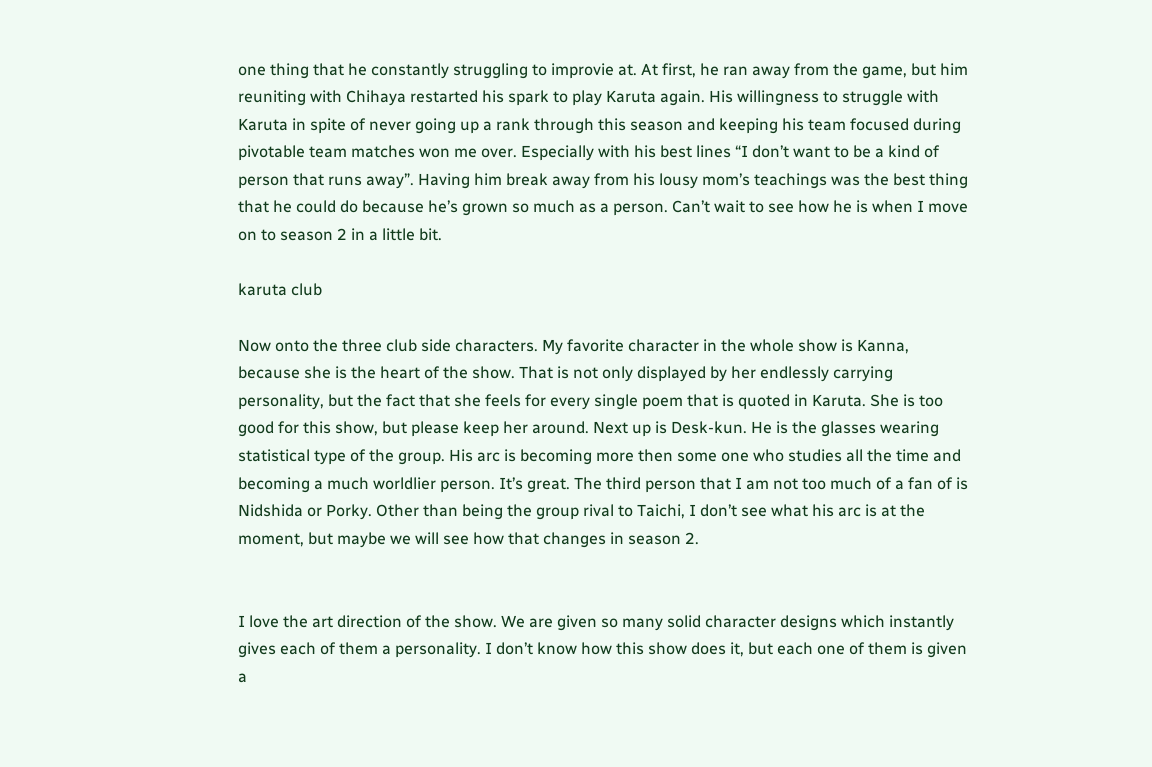one thing that he constantly struggling to improvie at. At first, he ran away from the game, but him reuniting with Chihaya restarted his spark to play Karuta again. His willingness to struggle with Karuta in spite of never going up a rank through this season and keeping his team focused during pivotable team matches won me over. Especially with his best lines “I don’t want to be a kind of person that runs away”. Having him break away from his lousy mom’s teachings was the best thing that he could do because he’s grown so much as a person. Can’t wait to see how he is when I move on to season 2 in a little bit.

karuta club

Now onto the three club side characters. My favorite character in the whole show is Kanna, because she is the heart of the show. That is not only displayed by her endlessly carrying personality, but the fact that she feels for every single poem that is quoted in Karuta. She is too good for this show, but please keep her around. Next up is Desk-kun. He is the glasses wearing statistical type of the group. His arc is becoming more then some one who studies all the time and becoming a much worldlier person. It’s great. The third person that I am not too much of a fan of is Nidshida or Porky. Other than being the group rival to Taichi, I don’t see what his arc is at the moment, but maybe we will see how that changes in season 2.


I love the art direction of the show. We are given so many solid character designs which instantly gives each of them a personality. I don’t know how this show does it, but each one of them is given a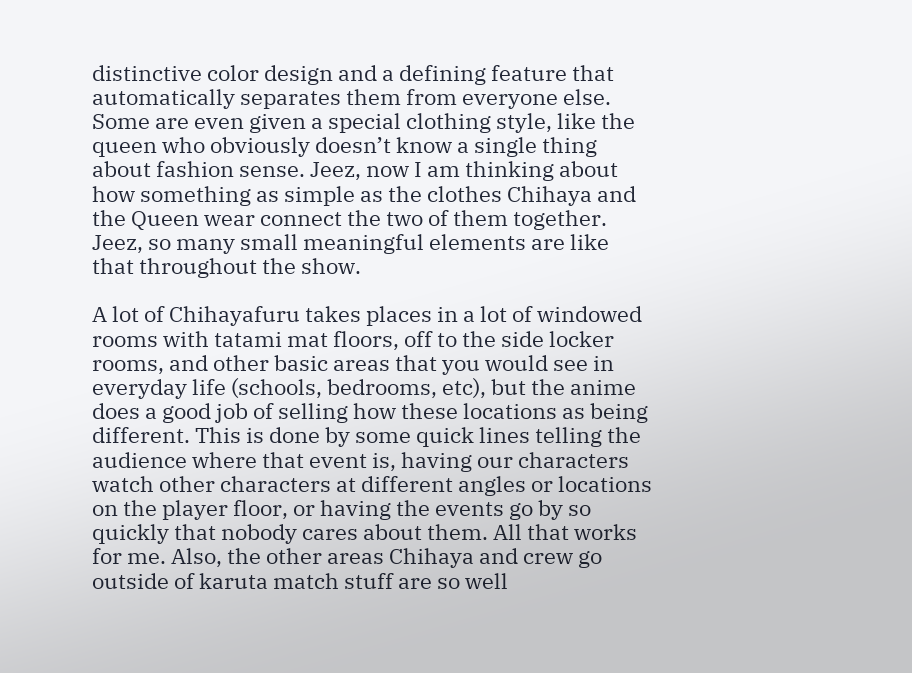distinctive color design and a defining feature that automatically separates them from everyone else. Some are even given a special clothing style, like the queen who obviously doesn’t know a single thing about fashion sense. Jeez, now I am thinking about how something as simple as the clothes Chihaya and the Queen wear connect the two of them together. Jeez, so many small meaningful elements are like that throughout the show.

A lot of Chihayafuru takes places in a lot of windowed rooms with tatami mat floors, off to the side locker rooms, and other basic areas that you would see in everyday life (schools, bedrooms, etc), but the anime does a good job of selling how these locations as being different. This is done by some quick lines telling the audience where that event is, having our characters watch other characters at different angles or locations on the player floor, or having the events go by so quickly that nobody cares about them. All that works for me. Also, the other areas Chihaya and crew go outside of karuta match stuff are so well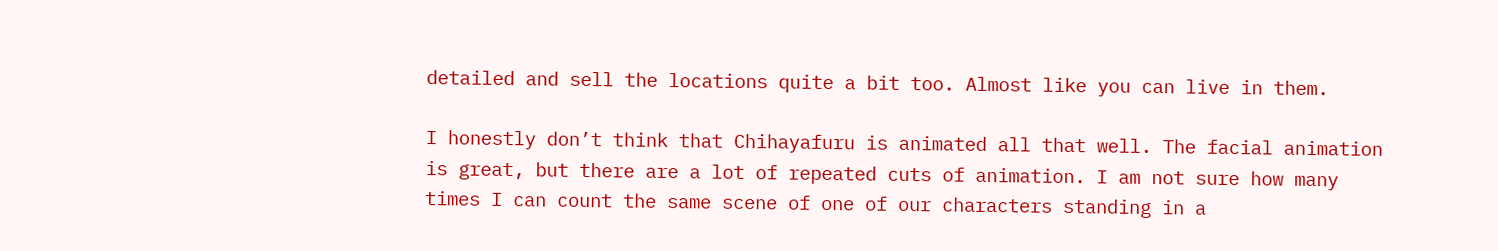detailed and sell the locations quite a bit too. Almost like you can live in them.

I honestly don’t think that Chihayafuru is animated all that well. The facial animation is great, but there are a lot of repeated cuts of animation. I am not sure how many times I can count the same scene of one of our characters standing in a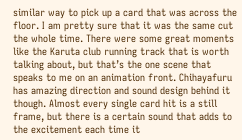similar way to pick up a card that was across the floor. I am pretty sure that it was the same cut the whole time. There were some great moments like the Karuta club running track that is worth talking about, but that’s the one scene that speaks to me on an animation front. Chihayafuru has amazing direction and sound design behind it though. Almost every single card hit is a still frame, but there is a certain sound that adds to the excitement each time it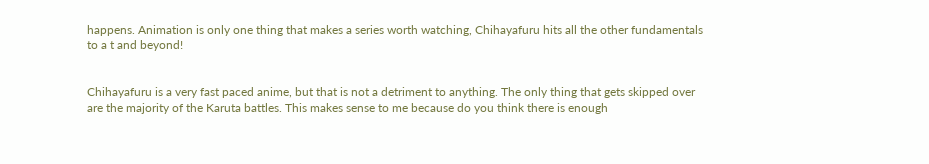happens. Animation is only one thing that makes a series worth watching, Chihayafuru hits all the other fundamentals to a t and beyond!


Chihayafuru is a very fast paced anime, but that is not a detriment to anything. The only thing that gets skipped over are the majority of the Karuta battles. This makes sense to me because do you think there is enough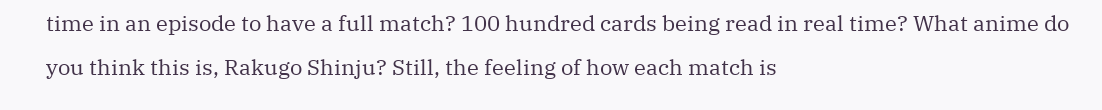time in an episode to have a full match? 100 hundred cards being read in real time? What anime do you think this is, Rakugo Shinju? Still, the feeling of how each match is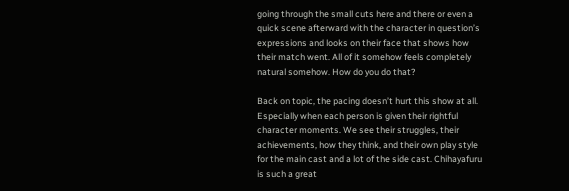going through the small cuts here and there or even a quick scene afterward with the character in question’s expressions and looks on their face that shows how their match went. All of it somehow feels completely natural somehow. How do you do that?

Back on topic, the pacing doesn’t hurt this show at all. Especially when each person is given their rightful character moments. We see their struggles, their achievements, how they think, and their own play style for the main cast and a lot of the side cast. Chihayafuru is such a great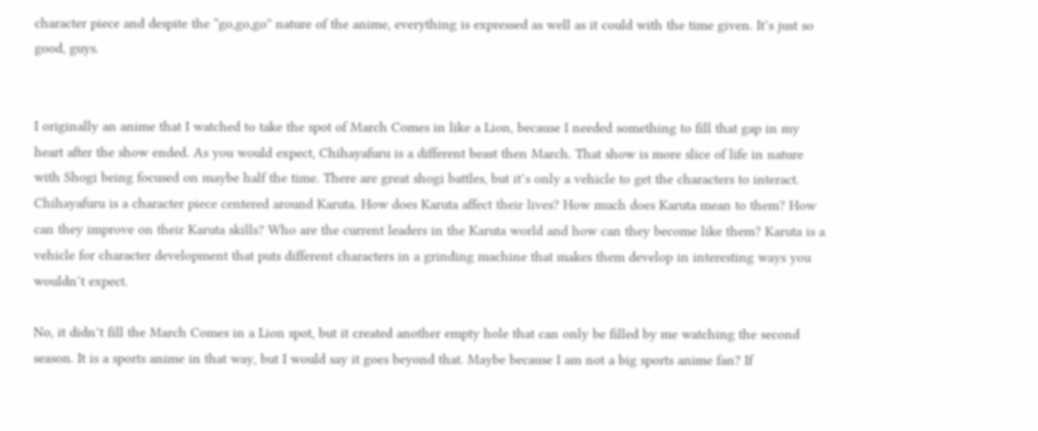character piece and despite the “go,go,go” nature of the anime, everything is expressed as well as it could with the time given. It’s just so good, guys.


I originally an anime that I watched to take the spot of March Comes in like a Lion, because I needed something to fill that gap in my heart after the show ended. As you would expect, Chihayafuru is a different beast then March. That show is more slice of life in nature with Shogi being focused on maybe half the time. There are great shogi battles, but it’s only a vehicle to get the characters to interact. Chihayafuru is a character piece centered around Karuta. How does Karuta affect their lives? How much does Karuta mean to them? How can they improve on their Karuta skills? Who are the current leaders in the Karuta world and how can they become like them? Karuta is a vehicle for character development that puts different characters in a grinding machine that makes them develop in interesting ways you wouldn’t expect.

No, it didn’t fill the March Comes in a Lion spot, but it created another empty hole that can only be filled by me watching the second season. It is a sports anime in that way, but I would say it goes beyond that. Maybe because I am not a big sports anime fan? If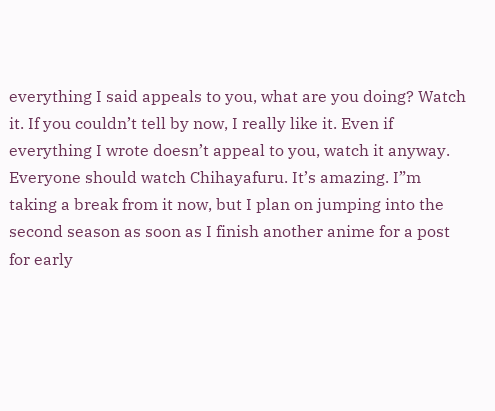everything I said appeals to you, what are you doing? Watch it. If you couldn’t tell by now, I really like it. Even if everything I wrote doesn’t appeal to you, watch it anyway. Everyone should watch Chihayafuru. It’s amazing. I”m taking a break from it now, but I plan on jumping into the second season as soon as I finish another anime for a post for early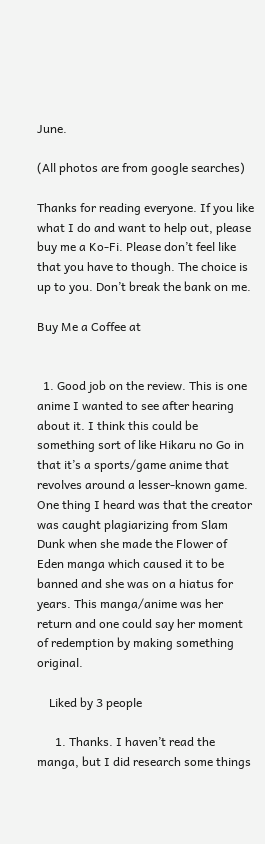June.

(All photos are from google searches)

Thanks for reading everyone. If you like what I do and want to help out, please buy me a Ko-Fi. Please don’t feel like that you have to though. The choice is up to you. Don’t break the bank on me.

Buy Me a Coffee at


  1. Good job on the review. This is one anime I wanted to see after hearing about it. I think this could be something sort of like Hikaru no Go in that it’s a sports/game anime that revolves around a lesser-known game. One thing I heard was that the creator was caught plagiarizing from Slam Dunk when she made the Flower of Eden manga which caused it to be banned and she was on a hiatus for years. This manga/anime was her return and one could say her moment of redemption by making something original.

    Liked by 3 people

      1. Thanks. I haven’t read the manga, but I did research some things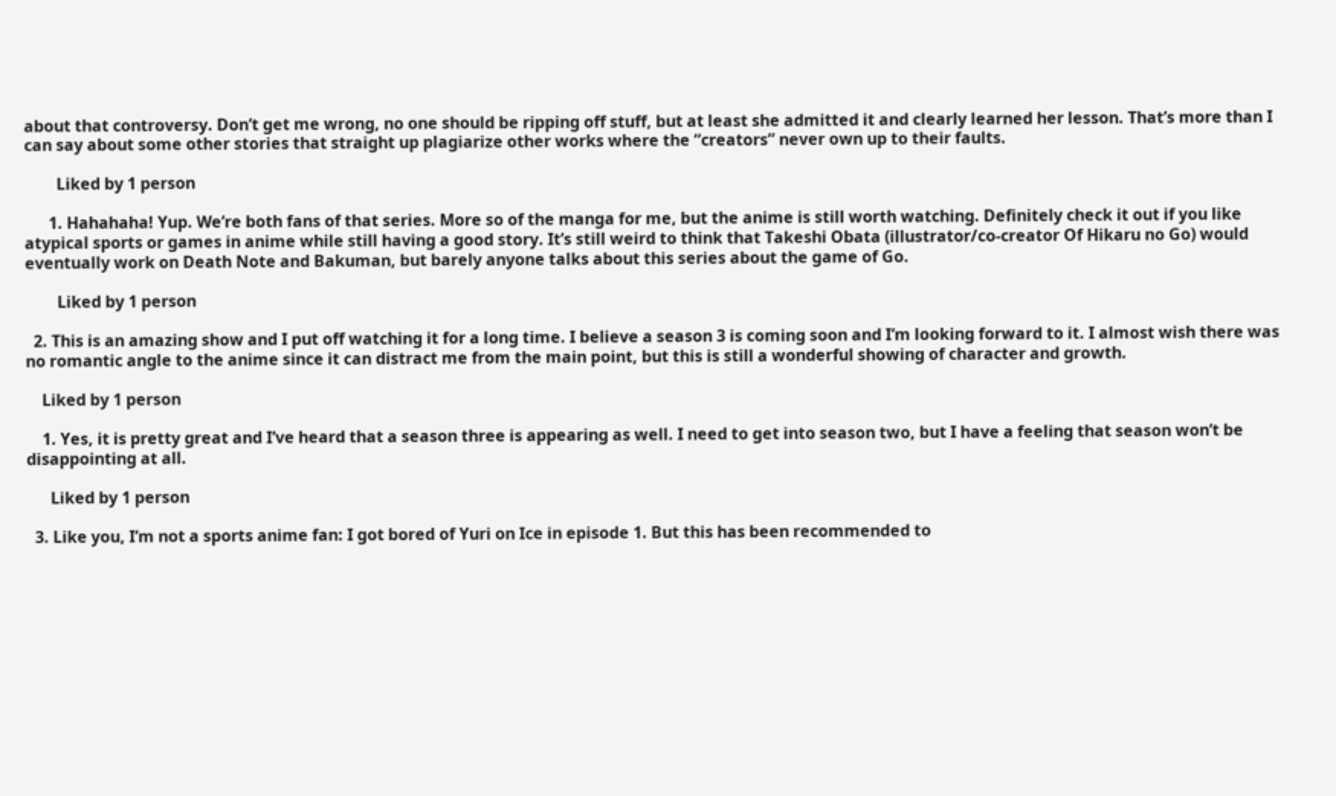about that controversy. Don’t get me wrong, no one should be ripping off stuff, but at least she admitted it and clearly learned her lesson. That’s more than I can say about some other stories that straight up plagiarize other works where the “creators” never own up to their faults.

        Liked by 1 person

      1. Hahahaha! Yup. We’re both fans of that series. More so of the manga for me, but the anime is still worth watching. Definitely check it out if you like atypical sports or games in anime while still having a good story. It’s still weird to think that Takeshi Obata (illustrator/co-creator Of Hikaru no Go) would eventually work on Death Note and Bakuman, but barely anyone talks about this series about the game of Go.

        Liked by 1 person

  2. This is an amazing show and I put off watching it for a long time. I believe a season 3 is coming soon and I’m looking forward to it. I almost wish there was no romantic angle to the anime since it can distract me from the main point, but this is still a wonderful showing of character and growth.

    Liked by 1 person

    1. Yes, it is pretty great and I’ve heard that a season three is appearing as well. I need to get into season two, but I have a feeling that season won’t be disappointing at all.

      Liked by 1 person

  3. Like you, I’m not a sports anime fan: I got bored of Yuri on Ice in episode 1. But this has been recommended to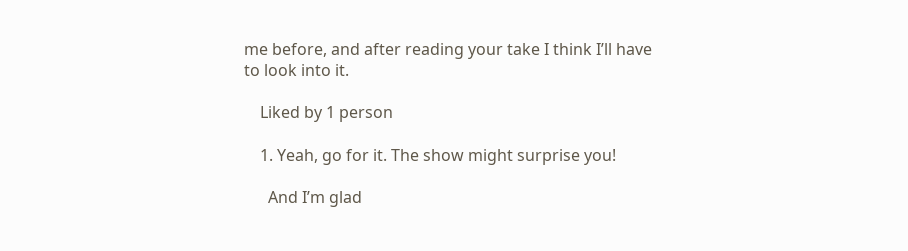me before, and after reading your take I think I’ll have to look into it.

    Liked by 1 person

    1. Yeah, go for it. The show might surprise you!

      And I’m glad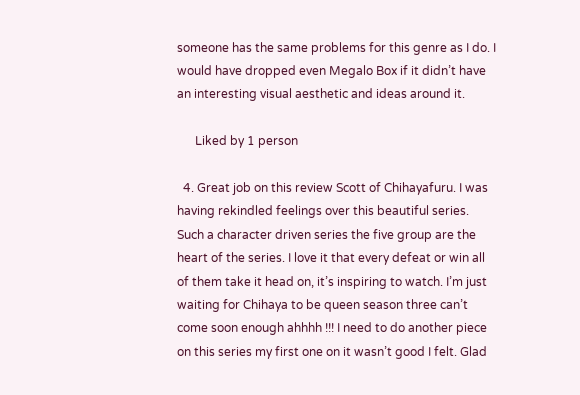someone has the same problems for this genre as I do. I would have dropped even Megalo Box if it didn’t have an interesting visual aesthetic and ideas around it.

      Liked by 1 person

  4. Great job on this review Scott of Chihayafuru. I was having rekindled feelings over this beautiful series. Such a character driven series the five group are the heart of the series. I love it that every defeat or win all of them take it head on, it’s inspiring to watch. I’m just waiting for Chihaya to be queen season three can’t come soon enough ahhhh !!! I need to do another piece on this series my first one on it wasn’t good I felt. Glad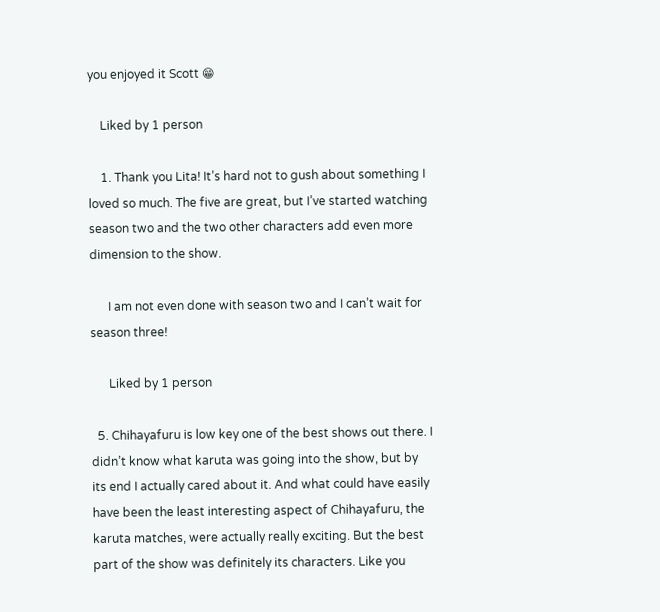you enjoyed it Scott 😁

    Liked by 1 person

    1. Thank you Lita! It’s hard not to gush about something I loved so much. The five are great, but I’ve started watching season two and the two other characters add even more dimension to the show.

      I am not even done with season two and I can’t wait for season three!

      Liked by 1 person

  5. Chihayafuru is low key one of the best shows out there. I didn’t know what karuta was going into the show, but by its end I actually cared about it. And what could have easily have been the least interesting aspect of Chihayafuru, the karuta matches, were actually really exciting. But the best part of the show was definitely its characters. Like you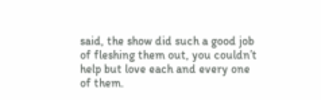said, the show did such a good job of fleshing them out, you couldn’t help but love each and every one of them.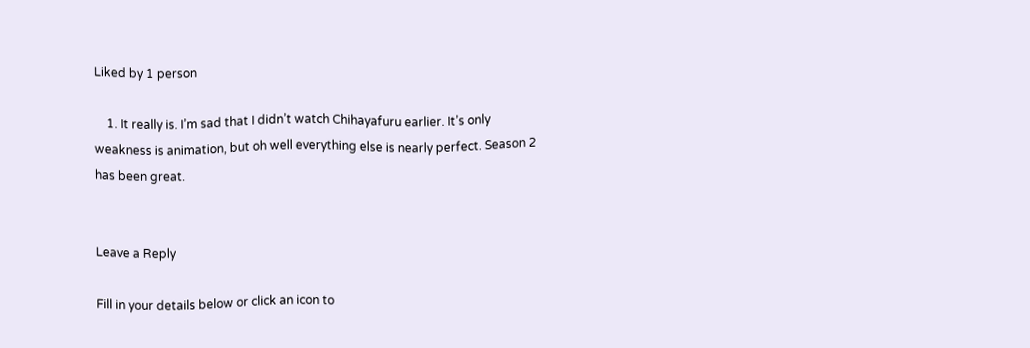Liked by 1 person

    1. It really is. I’m sad that I didn’t watch Chihayafuru earlier. It’s only weakness is animation, but oh well everything else is nearly perfect. Season 2 has been great.


Leave a Reply

Fill in your details below or click an icon to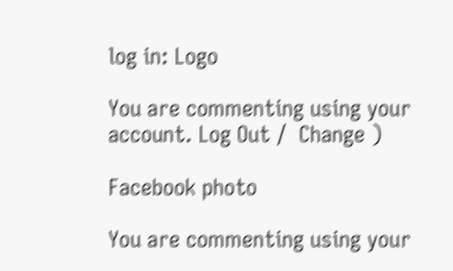log in: Logo

You are commenting using your account. Log Out /  Change )

Facebook photo

You are commenting using your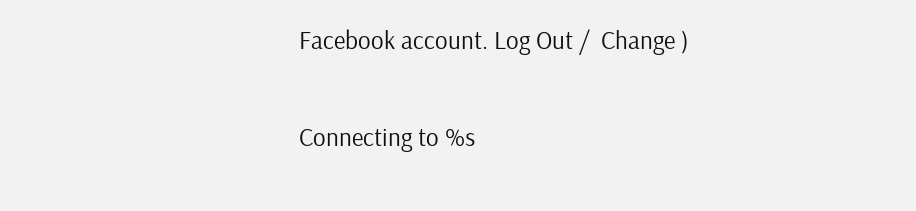Facebook account. Log Out /  Change )

Connecting to %s